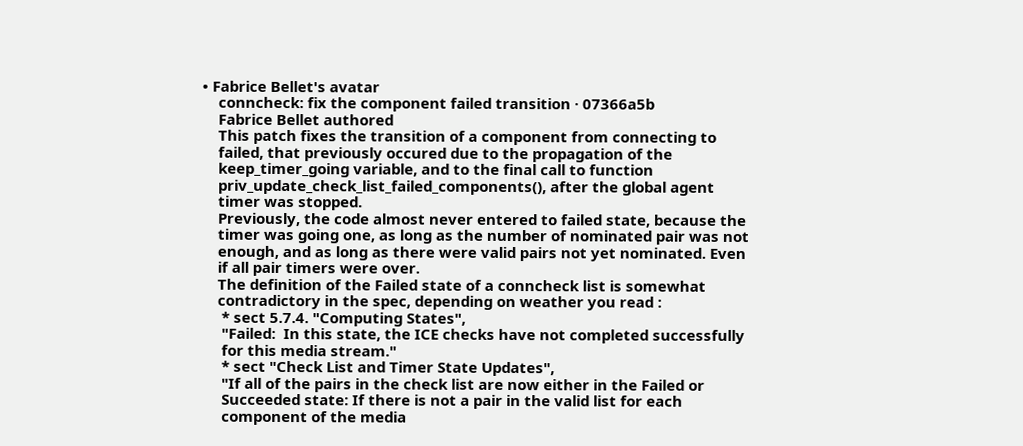• Fabrice Bellet's avatar
    conncheck: fix the component failed transition · 07366a5b
    Fabrice Bellet authored
    This patch fixes the transition of a component from connecting to
    failed, that previously occured due to the propagation of the
    keep_timer_going variable, and to the final call to function
    priv_update_check_list_failed_components(), after the global agent
    timer was stopped.
    Previously, the code almost never entered to failed state, because the
    timer was going one, as long as the number of nominated pair was not
    enough, and as long as there were valid pairs not yet nominated. Even
    if all pair timers were over.
    The definition of the Failed state of a conncheck list is somewhat
    contradictory in the spec, depending on weather you read :
     * sect 5.7.4. "Computing States",
     "Failed:  In this state, the ICE checks have not completed successfully
     for this media stream."
     * sect "Check List and Timer State Updates",
     "If all of the pairs in the check list are now either in the Failed or
     Succeeded state: If there is not a pair in the valid list for each
     component of the media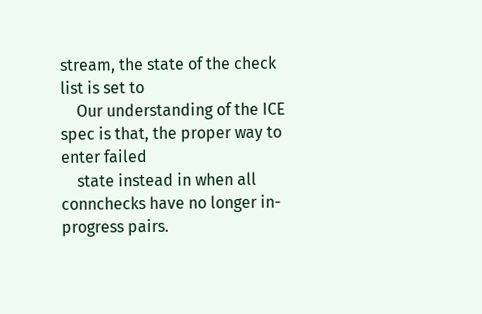stream, the state of the check list is set to
    Our understanding of the ICE spec is that, the proper way to enter failed
    state instead in when all connchecks have no longer in-progress pairs.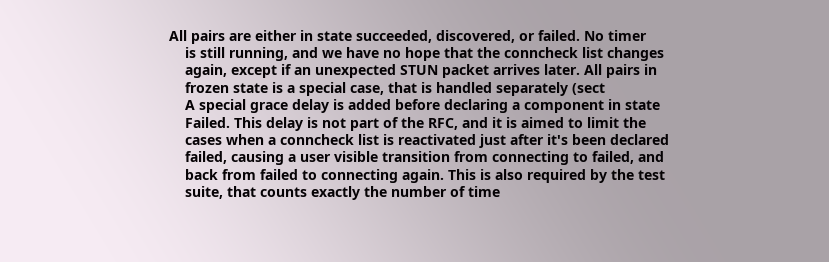All pairs are either in state succeeded, discovered, or failed. No timer
    is still running, and we have no hope that the conncheck list changes
    again, except if an unexpected STUN packet arrives later. All pairs in
    frozen state is a special case, that is handled separately (sect
    A special grace delay is added before declaring a component in state
    Failed. This delay is not part of the RFC, and it is aimed to limit the
    cases when a conncheck list is reactivated just after it's been declared
    failed, causing a user visible transition from connecting to failed, and
    back from failed to connecting again. This is also required by the test
    suite, that counts exactly the number of time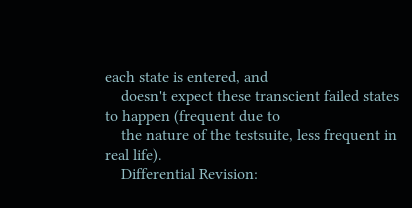each state is entered, and
    doesn't expect these transcient failed states to happen (frequent due to
    the nature of the testsuite, less frequent in real life).
    Differential Revision: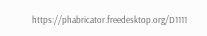https://phabricator.freedesktop.org/D1111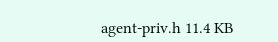agent-priv.h 11.4 KB